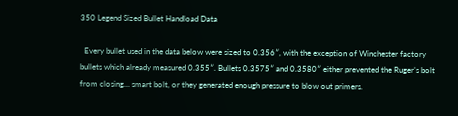350 Legend Sized Bullet Handload Data

  Every bullet used in the data below were sized to 0.356″, with the exception of Winchester factory bullets which already measured 0.355″. Bullets 0.3575″ and 0.3580″ either prevented the Ruger’s bolt from closing… smart bolt, or they generated enough pressure to blow out primers.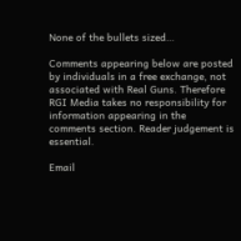None of the bullets sized…

Comments appearing below are posted by individuals in a free exchange, not associated with Real Guns. Therefore RGI Media takes no responsibility for information appearing in the comments section. Reader judgement is essential.

Email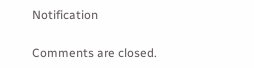Notification

Comments are closed.